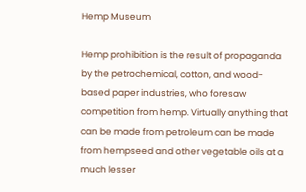Hemp Museum

Hemp prohibition is the result of propaganda by the petrochemical, cotton, and wood-based paper industries, who foresaw competition from hemp. Virtually anything that can be made from petroleum can be made from hempseed and other vegetable oils at a much lesser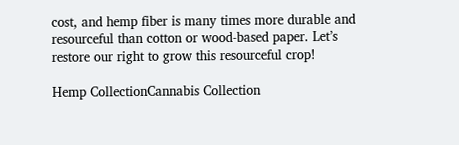cost, and hemp fiber is many times more durable and resourceful than cotton or wood-based paper. Let’s restore our right to grow this resourceful crop!

Hemp CollectionCannabis Collection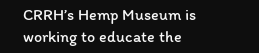CRRH’s Hemp Museum is working to educate the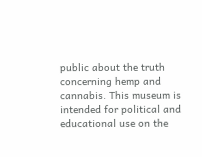public about the truth concerning hemp and cannabis. This museum is intended for political and educational use on the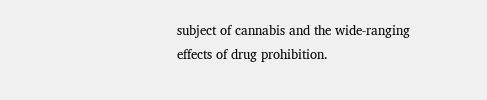subject of cannabis and the wide-ranging effects of drug prohibition.